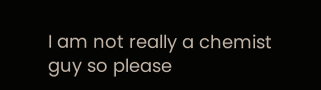I am not really a chemist guy so please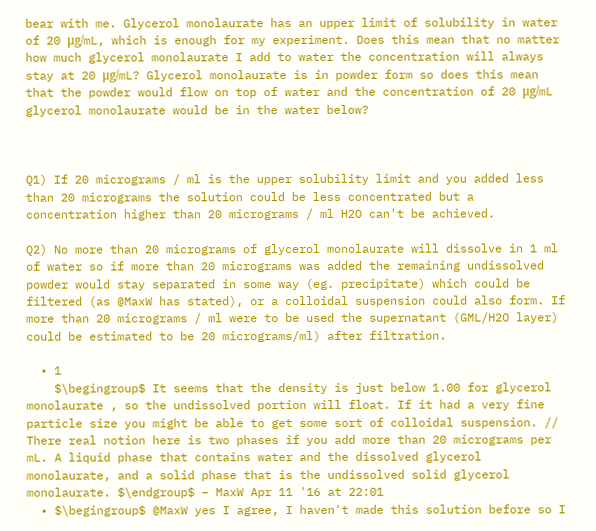bear with me. Glycerol monolaurate has an upper limit of solubility in water of 20 μg/mL, which is enough for my experiment. Does this mean that no matter how much glycerol monolaurate I add to water the concentration will always stay at 20 μg/mL? Glycerol monolaurate is in powder form so does this mean that the powder would flow on top of water and the concentration of 20 μg/mL glycerol monolaurate would be in the water below?



Q1) If 20 micrograms / ml is the upper solubility limit and you added less than 20 micrograms the solution could be less concentrated but a concentration higher than 20 micrograms / ml H2O can't be achieved.

Q2) No more than 20 micrograms of glycerol monolaurate will dissolve in 1 ml of water so if more than 20 micrograms was added the remaining undissolved powder would stay separated in some way (eg. precipitate) which could be filtered (as @MaxW has stated), or a colloidal suspension could also form. If more than 20 micrograms / ml were to be used the supernatant (GML/H2O layer) could be estimated to be 20 micrograms/ml) after filtration.

  • 1
    $\begingroup$ It seems that the density is just below 1.00 for glycerol monolaurate , so the undissolved portion will float. If it had a very fine particle size you might be able to get some sort of colloidal suspension. // There real notion here is two phases if you add more than 20 micrograms per mL. A liquid phase that contains water and the dissolved glycerol monolaurate, and a solid phase that is the undissolved solid glycerol monolaurate. $\endgroup$ – MaxW Apr 11 '16 at 22:01
  • $\begingroup$ @MaxW yes I agree, I haven't made this solution before so I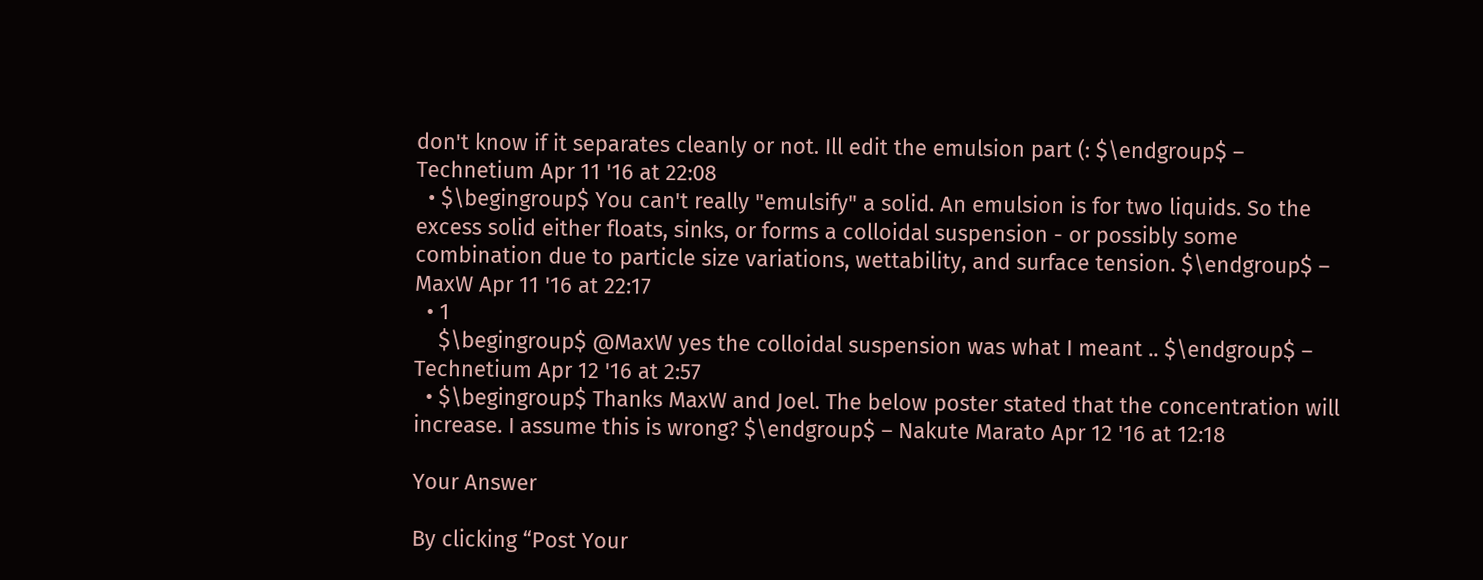don't know if it separates cleanly or not. Ill edit the emulsion part (: $\endgroup$ – Technetium Apr 11 '16 at 22:08
  • $\begingroup$ You can't really "emulsify" a solid. An emulsion is for two liquids. So the excess solid either floats, sinks, or forms a colloidal suspension - or possibly some combination due to particle size variations, wettability, and surface tension. $\endgroup$ – MaxW Apr 11 '16 at 22:17
  • 1
    $\begingroup$ @MaxW yes the colloidal suspension was what I meant .. $\endgroup$ – Technetium Apr 12 '16 at 2:57
  • $\begingroup$ Thanks MaxW and Joel. The below poster stated that the concentration will increase. I assume this is wrong? $\endgroup$ – Nakute Marato Apr 12 '16 at 12:18

Your Answer

By clicking “Post Your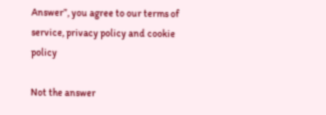Answer”, you agree to our terms of service, privacy policy and cookie policy

Not the answer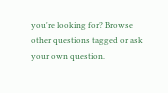you're looking for? Browse other questions tagged or ask your own question.